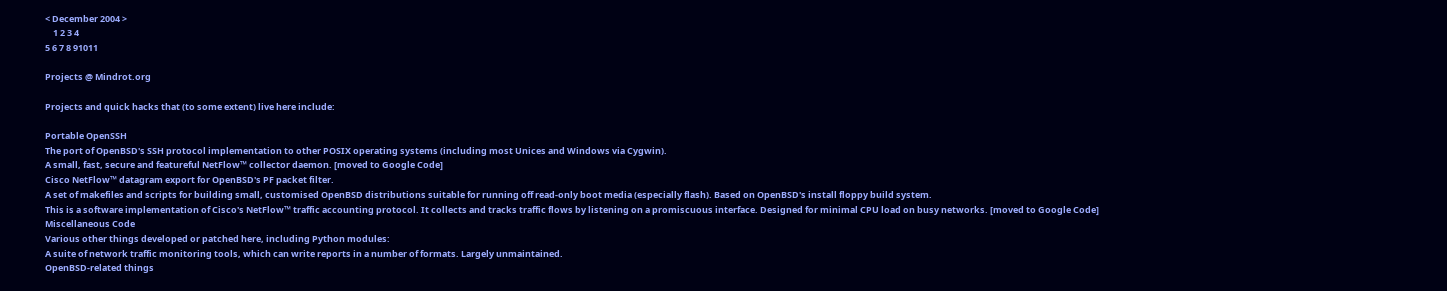< December 2004 >
    1 2 3 4
5 6 7 8 91011

Projects @ Mindrot.org

Projects and quick hacks that (to some extent) live here include:

Portable OpenSSH
The port of OpenBSD's SSH protocol implementation to other POSIX operating systems (including most Unices and Windows via Cygwin).
A small, fast, secure and featureful NetFlow™ collector daemon. [moved to Google Code]
Cisco NetFlow™ datagram export for OpenBSD's PF packet filter.
A set of makefiles and scripts for building small, customised OpenBSD distributions suitable for running off read-only boot media (especially flash). Based on OpenBSD's install floppy build system.
This is a software implementation of Cisco's NetFlow™ traffic accounting protocol. It collects and tracks traffic flows by listening on a promiscuous interface. Designed for minimal CPU load on busy networks. [moved to Google Code]
Miscellaneous Code
Various other things developed or patched here, including Python modules:
A suite of network traffic monitoring tools, which can write reports in a number of formats. Largely unmaintained.
OpenBSD-related things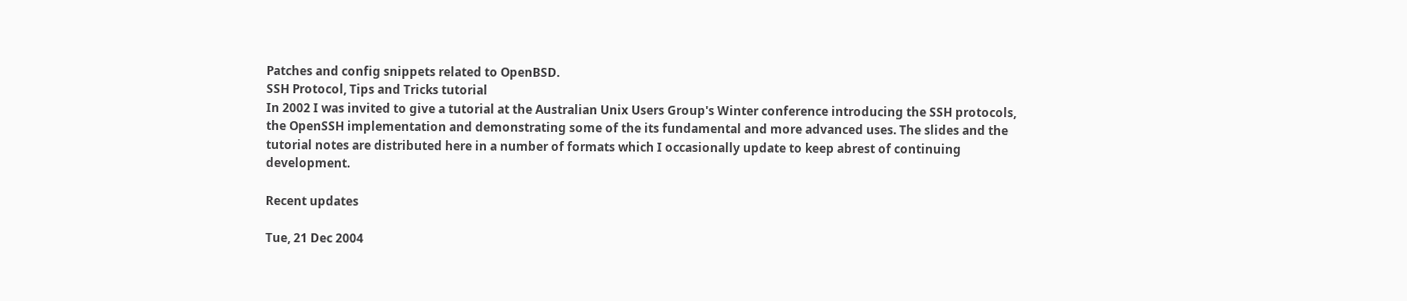Patches and config snippets related to OpenBSD.
SSH Protocol, Tips and Tricks tutorial
In 2002 I was invited to give a tutorial at the Australian Unix Users Group's Winter conference introducing the SSH protocols, the OpenSSH implementation and demonstrating some of the its fundamental and more advanced uses. The slides and the tutorial notes are distributed here in a number of formats which I occasionally update to keep abrest of continuing development.

Recent updates

Tue, 21 Dec 2004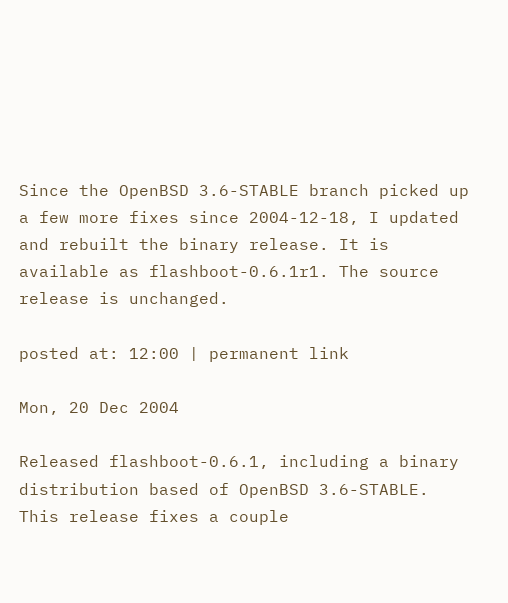Since the OpenBSD 3.6-STABLE branch picked up a few more fixes since 2004-12-18, I updated and rebuilt the binary release. It is available as flashboot-0.6.1r1. The source release is unchanged.

posted at: 12:00 | permanent link

Mon, 20 Dec 2004

Released flashboot-0.6.1, including a binary distribution based of OpenBSD 3.6-STABLE. This release fixes a couple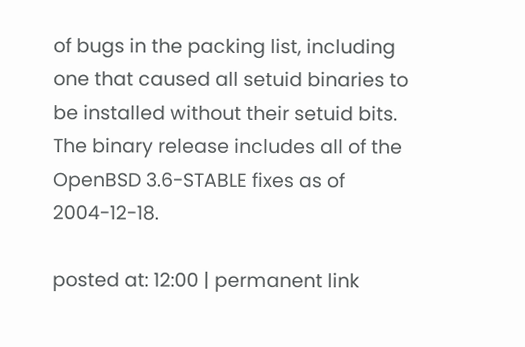of bugs in the packing list, including one that caused all setuid binaries to be installed without their setuid bits. The binary release includes all of the OpenBSD 3.6-STABLE fixes as of 2004-12-18.

posted at: 12:00 | permanent link